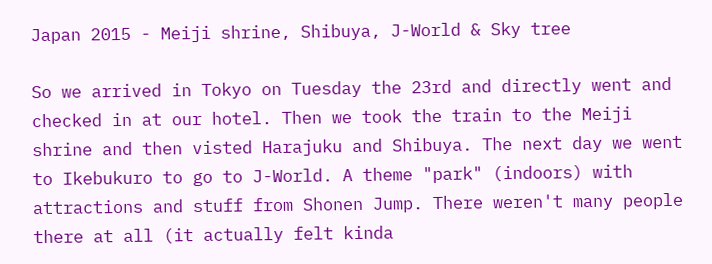Japan 2015 - Meiji shrine, Shibuya, J-World & Sky tree

So we arrived in Tokyo on Tuesday the 23rd and directly went and checked in at our hotel. Then we took the train to the Meiji shrine and then visted Harajuku and Shibuya. The next day we went to Ikebukuro to go to J-World. A theme "park" (indoors) with attractions and stuff from Shonen Jump. There weren't many people there at all (it actually felt kinda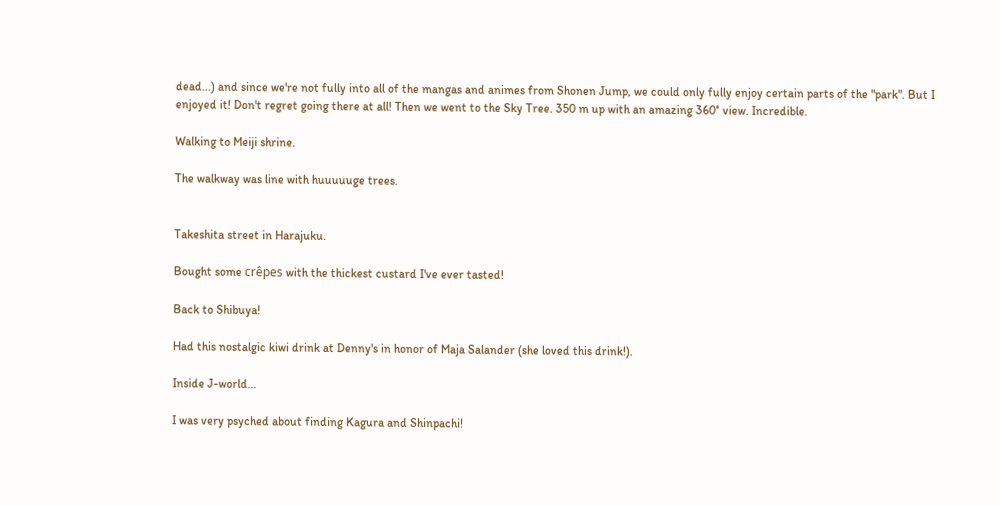dead...) and since we're not fully into all of the mangas and animes from Shonen Jump, we could only fully enjoy certain parts of the "park". But I enjoyed it! Don't regret going there at all! Then we went to the Sky Tree. 350 m up with an amazing 360° view. Incredible.

Walking to Meiji shrine.

The walkway was line with huuuuuge trees.


Takeshita street in Harajuku.

Bought some crêpes with the thickest custard I've ever tasted!

Back to Shibuya!

Had this nostalgic kiwi drink at Denny's in honor of Maja Salander (she loved this drink!).

Inside J-world...

I was very psyched about finding Kagura and Shinpachi!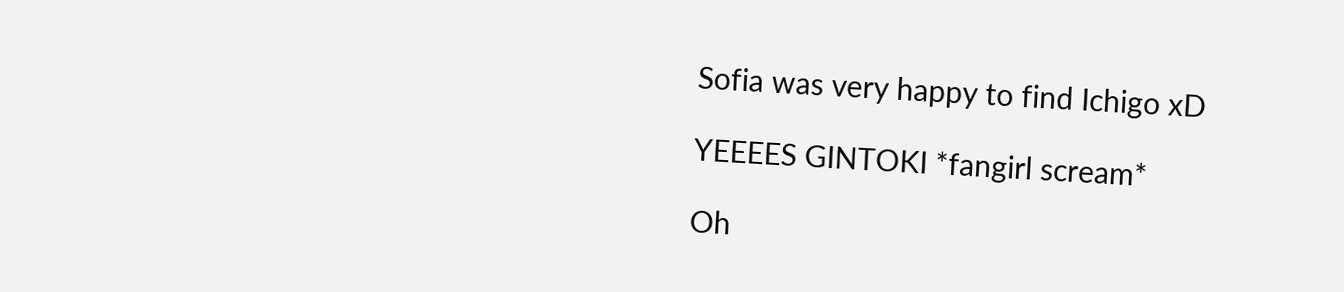Sofia was very happy to find Ichigo xD

YEEEES GINTOKI *fangirl scream*

Oh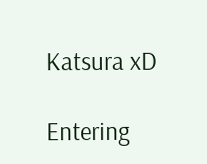Katsura xD

Entering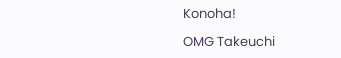Konoha!

OMG Takeuchi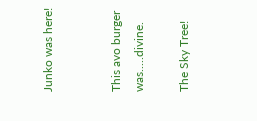Junko was here!


This avo burger was.....divine.

The Sky Tree!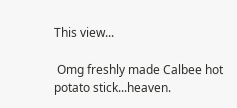This view...

 Omg freshly made Calbee hot potato stick...heaven.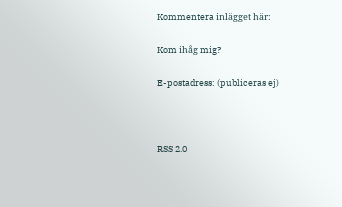Kommentera inlägget här:

Kom ihåg mig?

E-postadress: (publiceras ej)



RSS 2.0